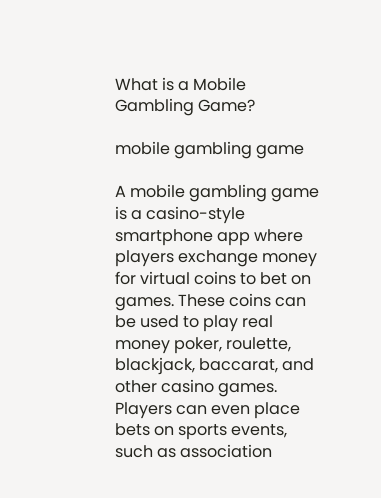What is a Mobile Gambling Game?

mobile gambling game

A mobile gambling game is a casino-style smartphone app where players exchange money for virtual coins to bet on games. These coins can be used to play real money poker, roulette, blackjack, baccarat, and other casino games. Players can even place bets on sports events, such as association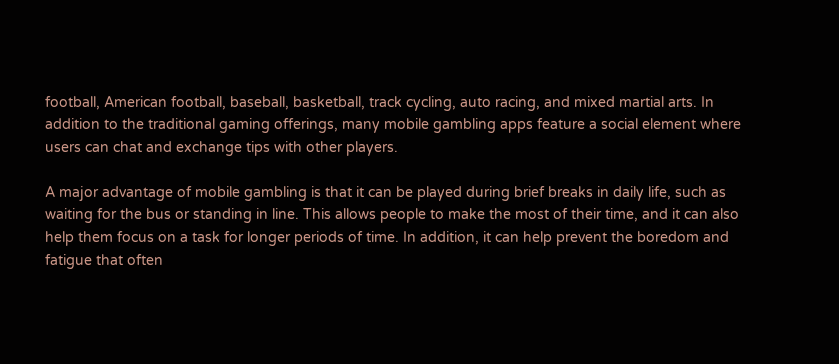football, American football, baseball, basketball, track cycling, auto racing, and mixed martial arts. In addition to the traditional gaming offerings, many mobile gambling apps feature a social element where users can chat and exchange tips with other players.

A major advantage of mobile gambling is that it can be played during brief breaks in daily life, such as waiting for the bus or standing in line. This allows people to make the most of their time, and it can also help them focus on a task for longer periods of time. In addition, it can help prevent the boredom and fatigue that often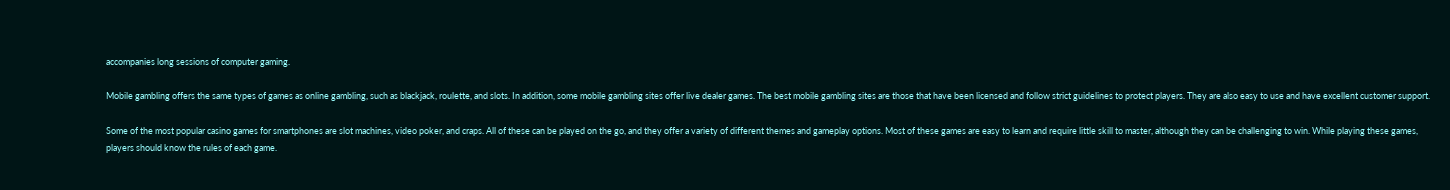accompanies long sessions of computer gaming.

Mobile gambling offers the same types of games as online gambling, such as blackjack, roulette, and slots. In addition, some mobile gambling sites offer live dealer games. The best mobile gambling sites are those that have been licensed and follow strict guidelines to protect players. They are also easy to use and have excellent customer support.

Some of the most popular casino games for smartphones are slot machines, video poker, and craps. All of these can be played on the go, and they offer a variety of different themes and gameplay options. Most of these games are easy to learn and require little skill to master, although they can be challenging to win. While playing these games, players should know the rules of each game.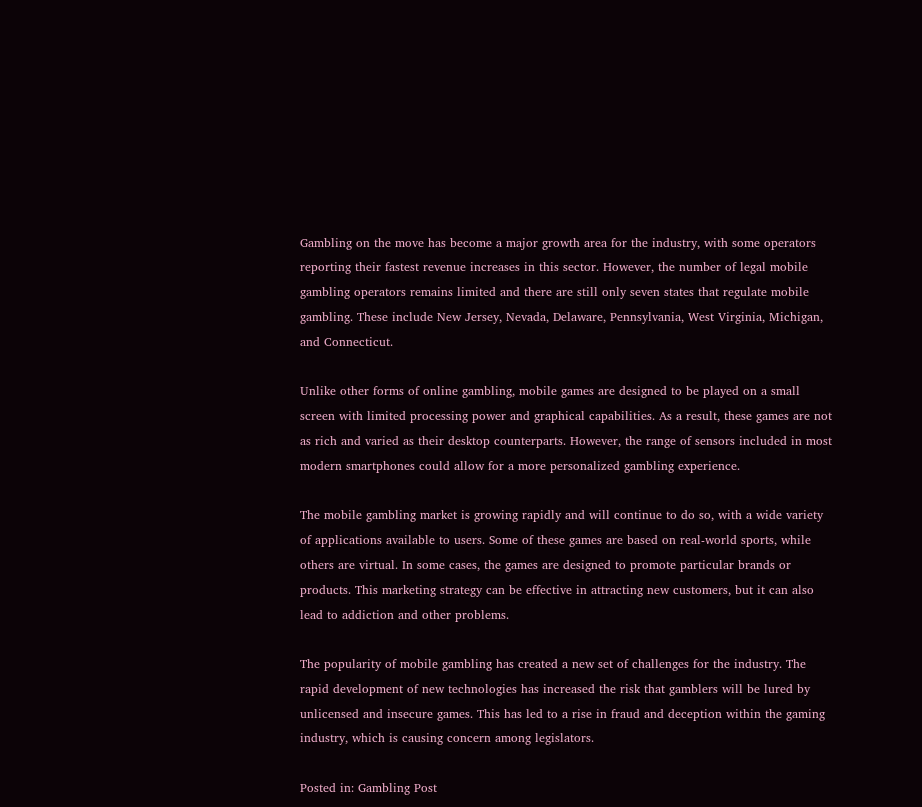Gambling on the move has become a major growth area for the industry, with some operators reporting their fastest revenue increases in this sector. However, the number of legal mobile gambling operators remains limited and there are still only seven states that regulate mobile gambling. These include New Jersey, Nevada, Delaware, Pennsylvania, West Virginia, Michigan, and Connecticut.

Unlike other forms of online gambling, mobile games are designed to be played on a small screen with limited processing power and graphical capabilities. As a result, these games are not as rich and varied as their desktop counterparts. However, the range of sensors included in most modern smartphones could allow for a more personalized gambling experience.

The mobile gambling market is growing rapidly and will continue to do so, with a wide variety of applications available to users. Some of these games are based on real-world sports, while others are virtual. In some cases, the games are designed to promote particular brands or products. This marketing strategy can be effective in attracting new customers, but it can also lead to addiction and other problems.

The popularity of mobile gambling has created a new set of challenges for the industry. The rapid development of new technologies has increased the risk that gamblers will be lured by unlicensed and insecure games. This has led to a rise in fraud and deception within the gaming industry, which is causing concern among legislators.

Posted in: Gambling Post